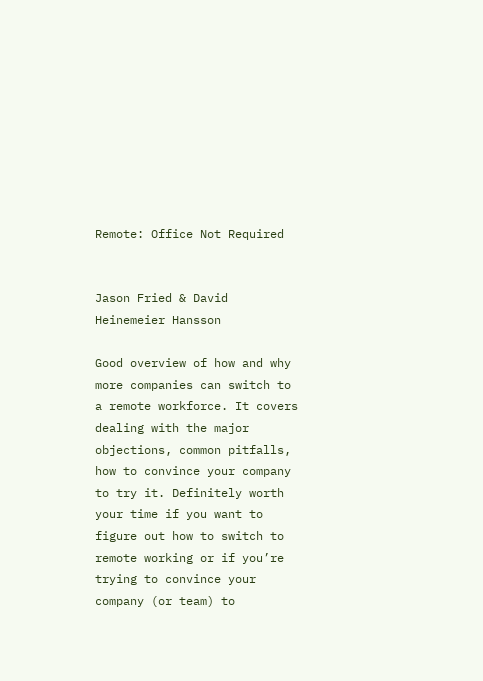Remote: Office Not Required


Jason Fried & David Heinemeier Hansson

Good overview of how and why more companies can switch to a remote workforce. It covers dealing with the major objections, common pitfalls, how to convince your company to try it. Definitely worth your time if you want to figure out how to switch to remote working or if you’re trying to convince your company (or team) to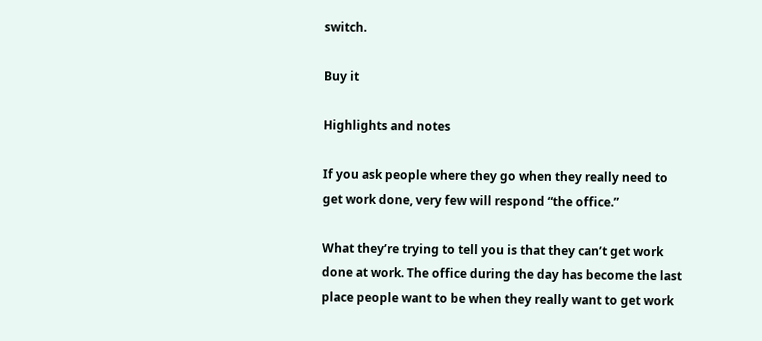switch.

Buy it

Highlights and notes

If you ask people where they go when they really need to get work done, very few will respond “the office.”

What they’re trying to tell you is that they can’t get work done at work. The office during the day has become the last place people want to be when they really want to get work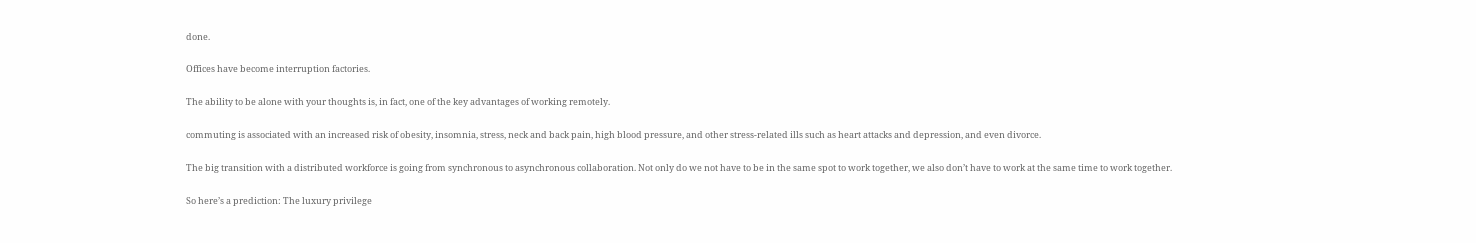done.

Offices have become interruption factories.

The ability to be alone with your thoughts is, in fact, one of the key advantages of working remotely.

commuting is associated with an increased risk of obesity, insomnia, stress, neck and back pain, high blood pressure, and other stress-related ills such as heart attacks and depression, and even divorce.

The big transition with a distributed workforce is going from synchronous to asynchronous collaboration. Not only do we not have to be in the same spot to work together, we also don’t have to work at the same time to work together.

So here’s a prediction: The luxury privilege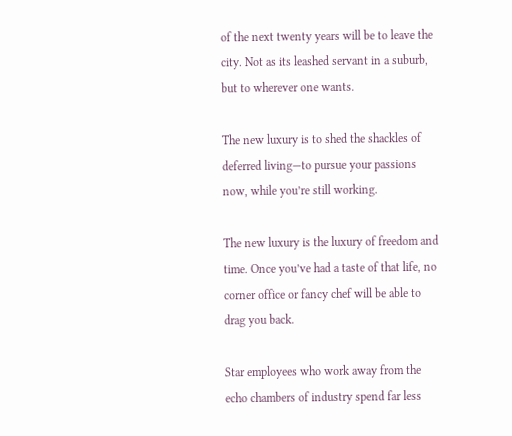of the next twenty years will be to leave the city. Not as its leashed servant in a suburb, but to wherever one wants.

The new luxury is to shed the shackles of deferred living—to pursue your passions now, while you’re still working.

The new luxury is the luxury of freedom and time. Once you’ve had a taste of that life, no corner office or fancy chef will be able to drag you back.

Star employees who work away from the echo chambers of industry spend far less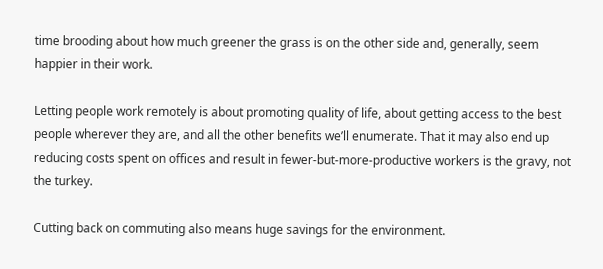time brooding about how much greener the grass is on the other side and, generally, seem happier in their work.

Letting people work remotely is about promoting quality of life, about getting access to the best people wherever they are, and all the other benefits we’ll enumerate. That it may also end up reducing costs spent on offices and result in fewer-but-more-productive workers is the gravy, not the turkey.

Cutting back on commuting also means huge savings for the environment.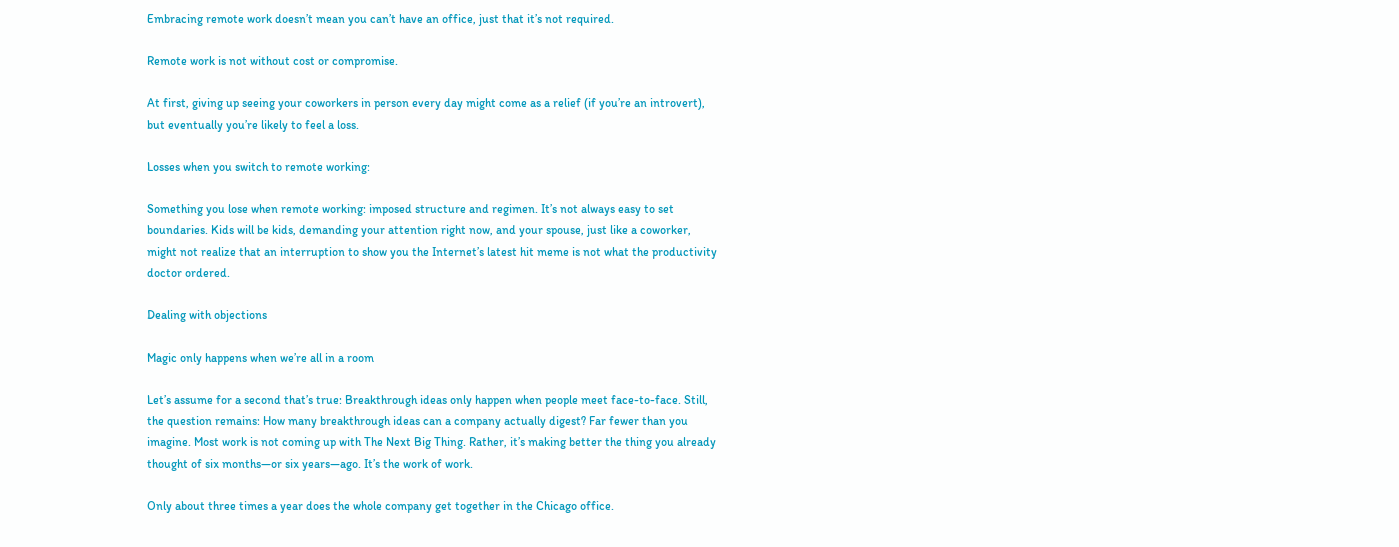Embracing remote work doesn’t mean you can’t have an office, just that it’s not required.

Remote work is not without cost or compromise.

At first, giving up seeing your coworkers in person every day might come as a relief (if you’re an introvert), but eventually you’re likely to feel a loss.

Losses when you switch to remote working:

Something you lose when remote working: imposed structure and regimen. It’s not always easy to set boundaries. Kids will be kids, demanding your attention right now, and your spouse, just like a coworker, might not realize that an interruption to show you the Internet’s latest hit meme is not what the productivity doctor ordered.

Dealing with objections

Magic only happens when we’re all in a room

Let’s assume for a second that’s true: Breakthrough ideas only happen when people meet face-to-face. Still, the question remains: How many breakthrough ideas can a company actually digest? Far fewer than you imagine. Most work is not coming up with The Next Big Thing. Rather, it’s making better the thing you already thought of six months—or six years—ago. It’s the work of work.

Only about three times a year does the whole company get together in the Chicago office.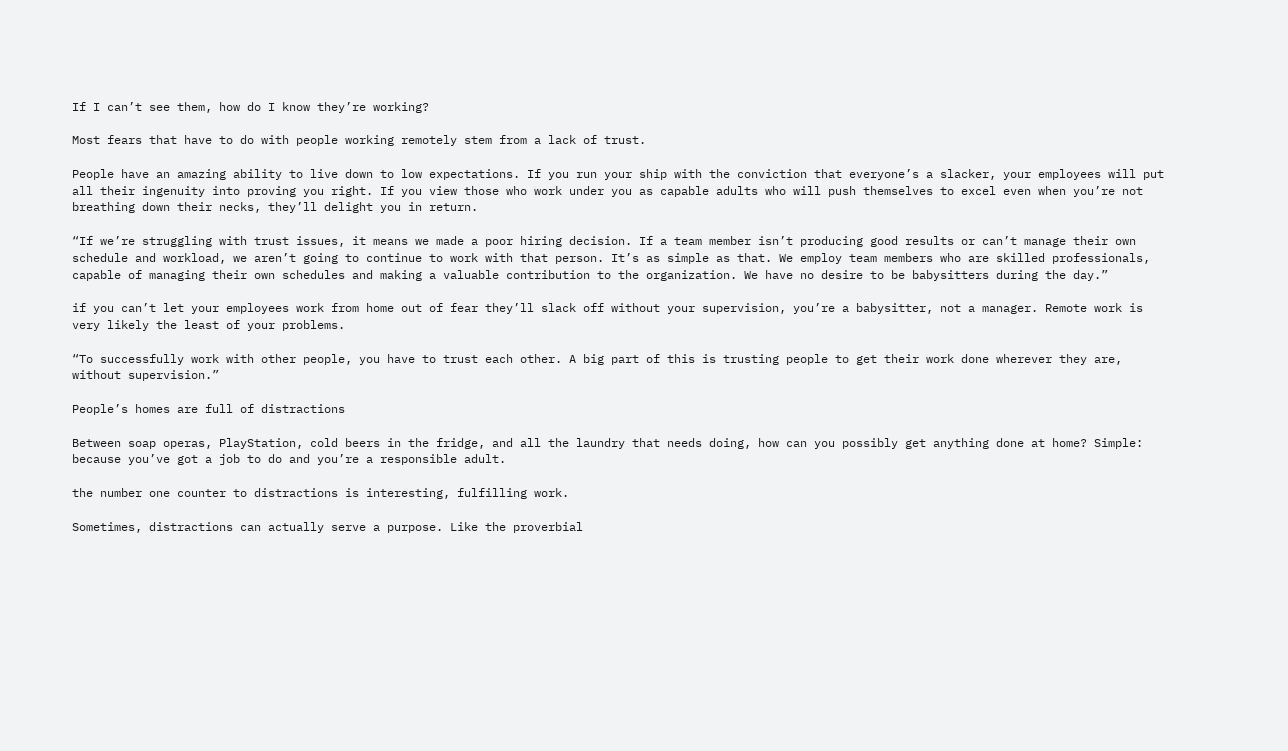If I can’t see them, how do I know they’re working?

Most fears that have to do with people working remotely stem from a lack of trust.

People have an amazing ability to live down to low expectations. If you run your ship with the conviction that everyone’s a slacker, your employees will put all their ingenuity into proving you right. If you view those who work under you as capable adults who will push themselves to excel even when you’re not breathing down their necks, they’ll delight you in return.

“If we’re struggling with trust issues, it means we made a poor hiring decision. If a team member isn’t producing good results or can’t manage their own schedule and workload, we aren’t going to continue to work with that person. It’s as simple as that. We employ team members who are skilled professionals, capable of managing their own schedules and making a valuable contribution to the organization. We have no desire to be babysitters during the day.”

if you can’t let your employees work from home out of fear they’ll slack off without your supervision, you’re a babysitter, not a manager. Remote work is very likely the least of your problems.

“To successfully work with other people, you have to trust each other. A big part of this is trusting people to get their work done wherever they are, without supervision.”

People’s homes are full of distractions

Between soap operas, PlayStation, cold beers in the fridge, and all the laundry that needs doing, how can you possibly get anything done at home? Simple: because you’ve got a job to do and you’re a responsible adult.

the number one counter to distractions is interesting, fulfilling work.

Sometimes, distractions can actually serve a purpose. Like the proverbial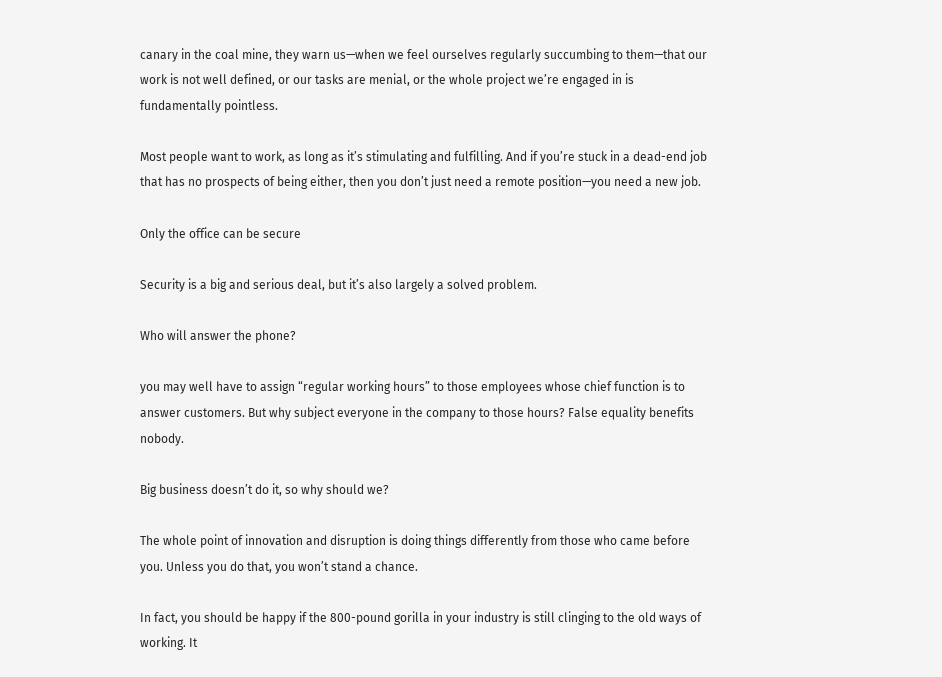canary in the coal mine, they warn us—when we feel ourselves regularly succumbing to them—that our work is not well defined, or our tasks are menial, or the whole project we’re engaged in is fundamentally pointless.

Most people want to work, as long as it’s stimulating and fulfilling. And if you’re stuck in a dead-end job that has no prospects of being either, then you don’t just need a remote position—you need a new job.

Only the office can be secure

Security is a big and serious deal, but it’s also largely a solved problem.

Who will answer the phone?

you may well have to assign “regular working hours” to those employees whose chief function is to answer customers. But why subject everyone in the company to those hours? False equality benefits nobody.

Big business doesn’t do it, so why should we?

The whole point of innovation and disruption is doing things differently from those who came before you. Unless you do that, you won’t stand a chance.

In fact, you should be happy if the 800-pound gorilla in your industry is still clinging to the old ways of working. It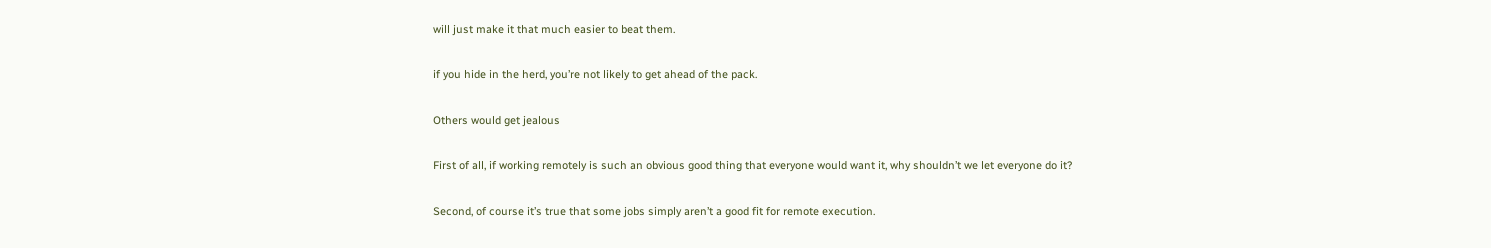will just make it that much easier to beat them.

if you hide in the herd, you’re not likely to get ahead of the pack.

Others would get jealous

First of all, if working remotely is such an obvious good thing that everyone would want it, why shouldn’t we let everyone do it?

Second, of course it’s true that some jobs simply aren’t a good fit for remote execution.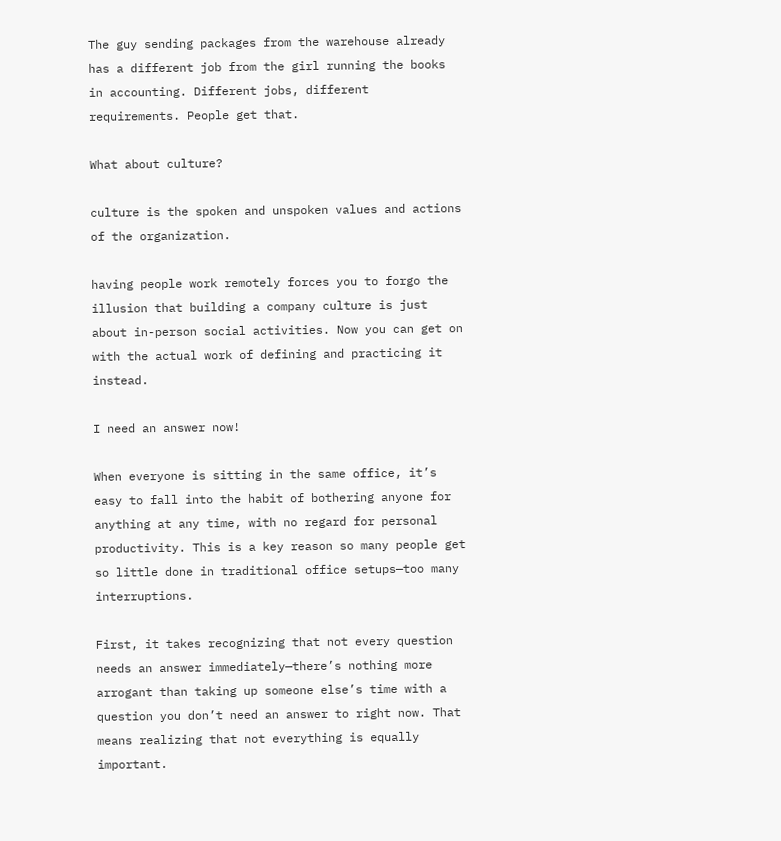The guy sending packages from the warehouse already has a different job from the girl running the books in accounting. Different jobs, different requirements. People get that.

What about culture?

culture is the spoken and unspoken values and actions of the organization.

having people work remotely forces you to forgo the illusion that building a company culture is just about in-person social activities. Now you can get on with the actual work of defining and practicing it instead.

I need an answer now!

When everyone is sitting in the same office, it’s easy to fall into the habit of bothering anyone for anything at any time, with no regard for personal productivity. This is a key reason so many people get so little done in traditional office setups—too many interruptions.

First, it takes recognizing that not every question needs an answer immediately—there’s nothing more arrogant than taking up someone else’s time with a question you don’t need an answer to right now. That means realizing that not everything is equally important.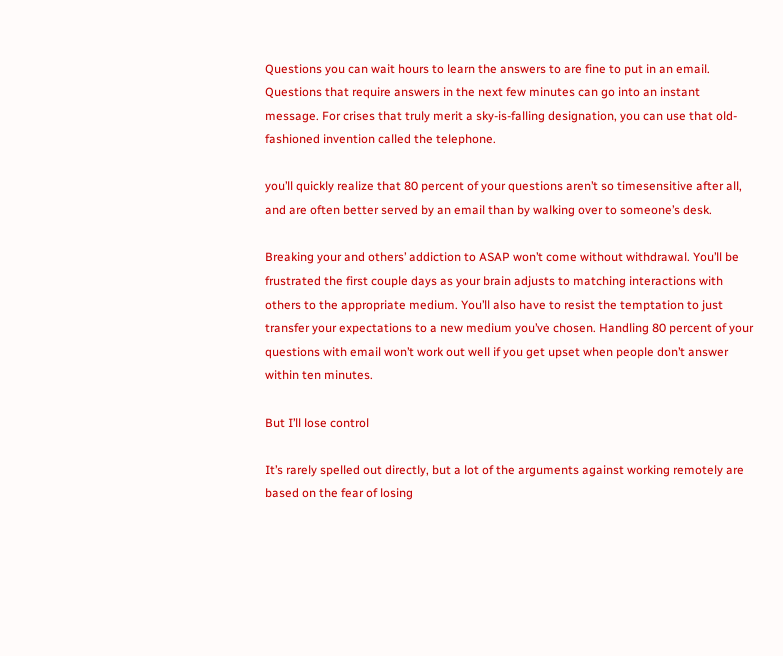Questions you can wait hours to learn the answers to are fine to put in an email. Questions that require answers in the next few minutes can go into an instant message. For crises that truly merit a sky-is-falling designation, you can use that old-fashioned invention called the telephone.

you’ll quickly realize that 80 percent of your questions aren’t so timesensitive after all, and are often better served by an email than by walking over to someone’s desk.

Breaking your and others’ addiction to ASAP won’t come without withdrawal. You’ll be frustrated the first couple days as your brain adjusts to matching interactions with others to the appropriate medium. You’ll also have to resist the temptation to just transfer your expectations to a new medium you’ve chosen. Handling 80 percent of your questions with email won’t work out well if you get upset when people don’t answer within ten minutes.

But I’ll lose control

It’s rarely spelled out directly, but a lot of the arguments against working remotely are based on the fear of losing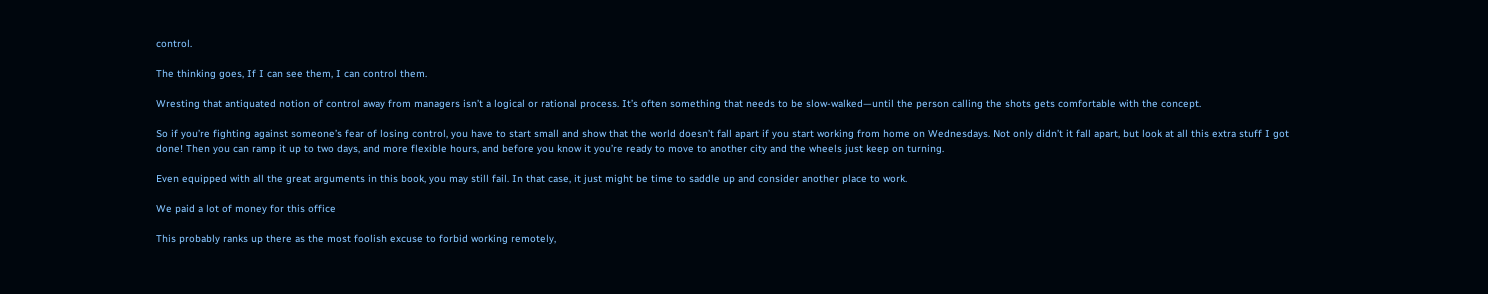control.

The thinking goes, If I can see them, I can control them.

Wresting that antiquated notion of control away from managers isn’t a logical or rational process. It’s often something that needs to be slow-walked—until the person calling the shots gets comfortable with the concept.

So if you’re fighting against someone’s fear of losing control, you have to start small and show that the world doesn’t fall apart if you start working from home on Wednesdays. Not only didn’t it fall apart, but look at all this extra stuff I got done! Then you can ramp it up to two days, and more flexible hours, and before you know it you’re ready to move to another city and the wheels just keep on turning.

Even equipped with all the great arguments in this book, you may still fail. In that case, it just might be time to saddle up and consider another place to work.

We paid a lot of money for this office

This probably ranks up there as the most foolish excuse to forbid working remotely,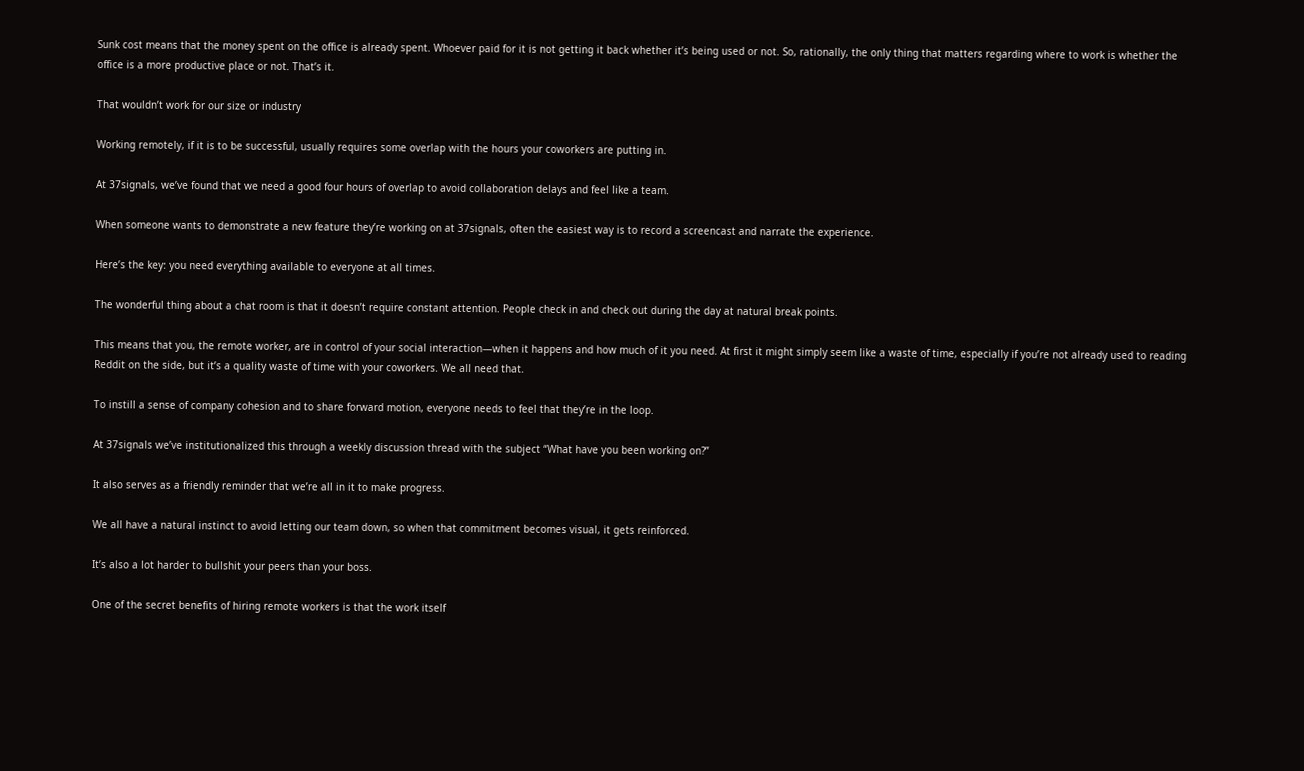Sunk cost means that the money spent on the office is already spent. Whoever paid for it is not getting it back whether it’s being used or not. So, rationally, the only thing that matters regarding where to work is whether the office is a more productive place or not. That’s it.

That wouldn’t work for our size or industry

Working remotely, if it is to be successful, usually requires some overlap with the hours your coworkers are putting in.

At 37signals, we’ve found that we need a good four hours of overlap to avoid collaboration delays and feel like a team.

When someone wants to demonstrate a new feature they’re working on at 37signals, often the easiest way is to record a screencast and narrate the experience.

Here’s the key: you need everything available to everyone at all times.

The wonderful thing about a chat room is that it doesn’t require constant attention. People check in and check out during the day at natural break points.

This means that you, the remote worker, are in control of your social interaction—when it happens and how much of it you need. At first it might simply seem like a waste of time, especially if you’re not already used to reading Reddit on the side, but it’s a quality waste of time with your coworkers. We all need that.

To instill a sense of company cohesion and to share forward motion, everyone needs to feel that they’re in the loop.

At 37signals we’ve institutionalized this through a weekly discussion thread with the subject “What have you been working on?”

It also serves as a friendly reminder that we’re all in it to make progress.

We all have a natural instinct to avoid letting our team down, so when that commitment becomes visual, it gets reinforced.

It’s also a lot harder to bullshit your peers than your boss.

One of the secret benefits of hiring remote workers is that the work itself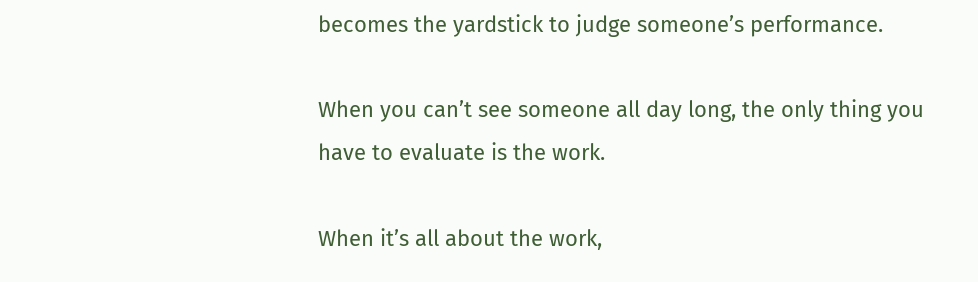becomes the yardstick to judge someone’s performance.

When you can’t see someone all day long, the only thing you have to evaluate is the work.

When it’s all about the work,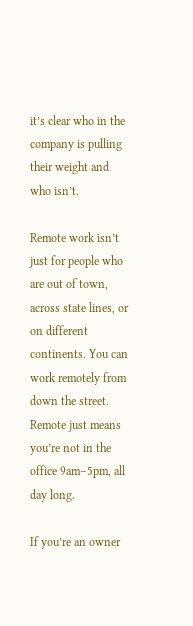it’s clear who in the company is pulling their weight and who isn’t.

Remote work isn’t just for people who are out of town, across state lines, or on different continents. You can work remotely from down the street. Remote just means you’re not in the office 9am–5pm, all day long.

If you’re an owner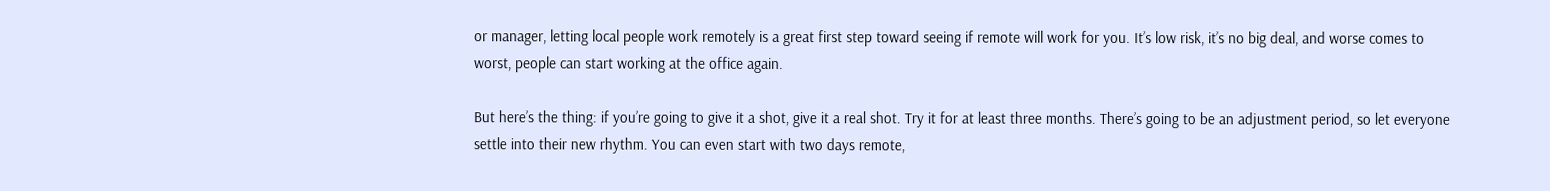or manager, letting local people work remotely is a great first step toward seeing if remote will work for you. It’s low risk, it’s no big deal, and worse comes to worst, people can start working at the office again.

But here’s the thing: if you’re going to give it a shot, give it a real shot. Try it for at least three months. There’s going to be an adjustment period, so let everyone settle into their new rhythm. You can even start with two days remote,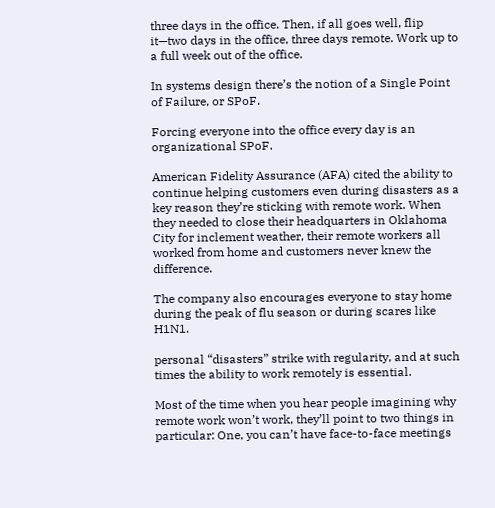three days in the office. Then, if all goes well, flip it—two days in the office, three days remote. Work up to a full week out of the office.

In systems design there’s the notion of a Single Point of Failure, or SPoF.

Forcing everyone into the office every day is an organizational SPoF.

American Fidelity Assurance (AFA) cited the ability to continue helping customers even during disasters as a key reason they’re sticking with remote work. When they needed to close their headquarters in Oklahoma City for inclement weather, their remote workers all worked from home and customers never knew the difference.

The company also encourages everyone to stay home during the peak of flu season or during scares like H1N1.

personal “disasters” strike with regularity, and at such times the ability to work remotely is essential.

Most of the time when you hear people imagining why remote work won’t work, they’ll point to two things in particular: One, you can’t have face-to-face meetings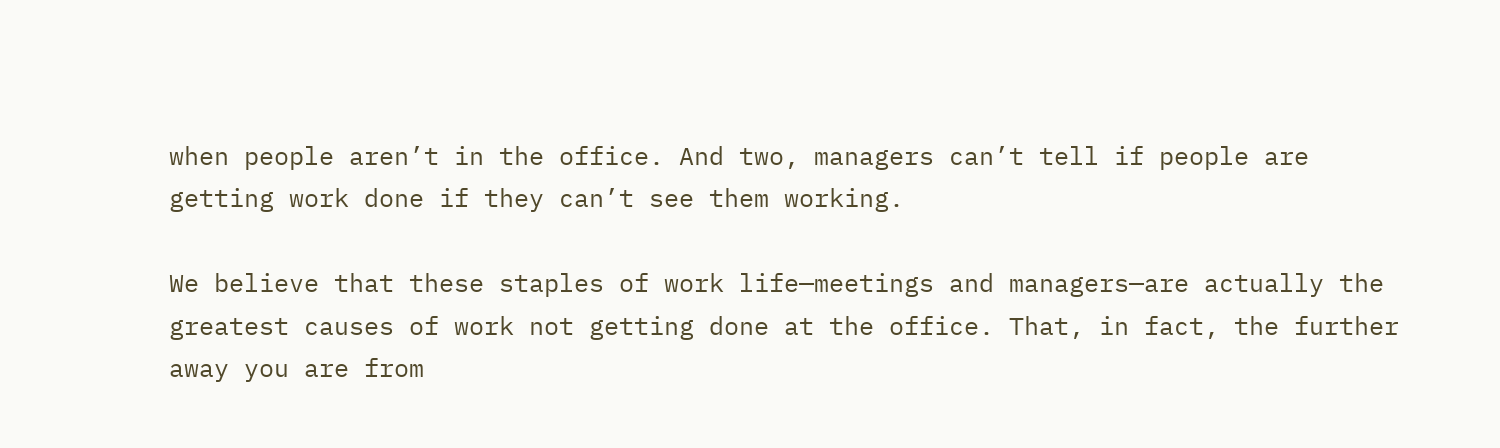when people aren’t in the office. And two, managers can’t tell if people are getting work done if they can’t see them working.

We believe that these staples of work life—meetings and managers—are actually the greatest causes of work not getting done at the office. That, in fact, the further away you are from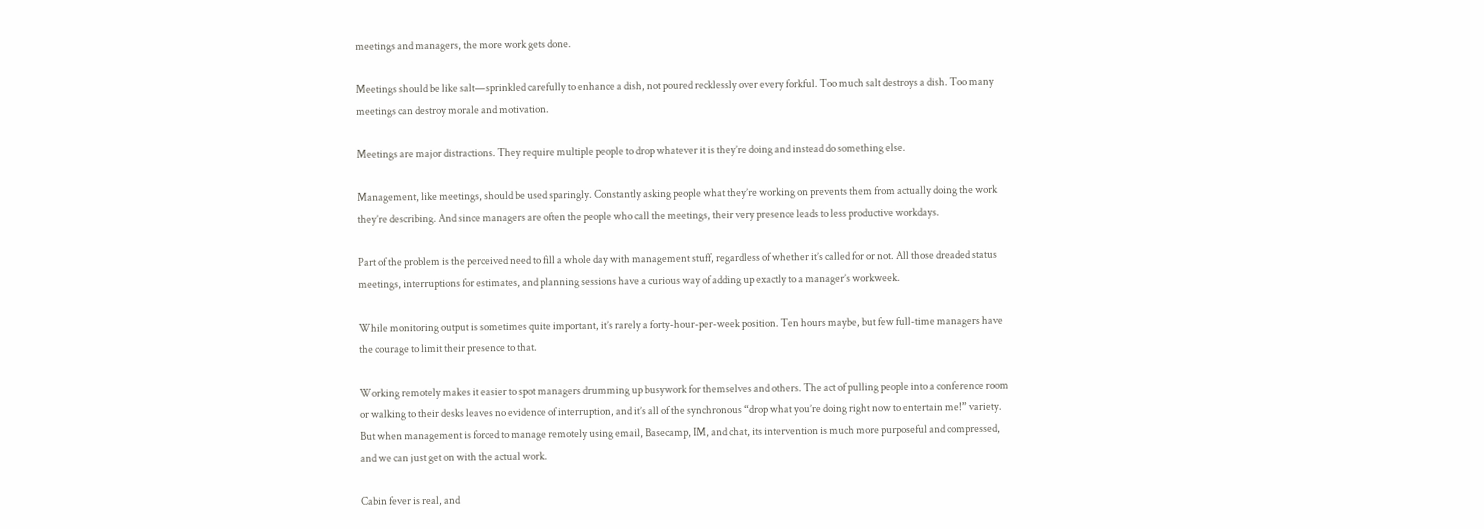meetings and managers, the more work gets done.

Meetings should be like salt—sprinkled carefully to enhance a dish, not poured recklessly over every forkful. Too much salt destroys a dish. Too many meetings can destroy morale and motivation.

Meetings are major distractions. They require multiple people to drop whatever it is they’re doing and instead do something else.

Management, like meetings, should be used sparingly. Constantly asking people what they’re working on prevents them from actually doing the work they’re describing. And since managers are often the people who call the meetings, their very presence leads to less productive workdays.

Part of the problem is the perceived need to fill a whole day with management stuff, regardless of whether it’s called for or not. All those dreaded status meetings, interruptions for estimates, and planning sessions have a curious way of adding up exactly to a manager’s workweek.

While monitoring output is sometimes quite important, it’s rarely a forty-hour-per-week position. Ten hours maybe, but few full-time managers have the courage to limit their presence to that.

Working remotely makes it easier to spot managers drumming up busywork for themselves and others. The act of pulling people into a conference room or walking to their desks leaves no evidence of interruption, and it’s all of the synchronous “drop what you’re doing right now to entertain me!” variety. But when management is forced to manage remotely using email, Basecamp, IM, and chat, its intervention is much more purposeful and compressed, and we can just get on with the actual work.

Cabin fever is real, and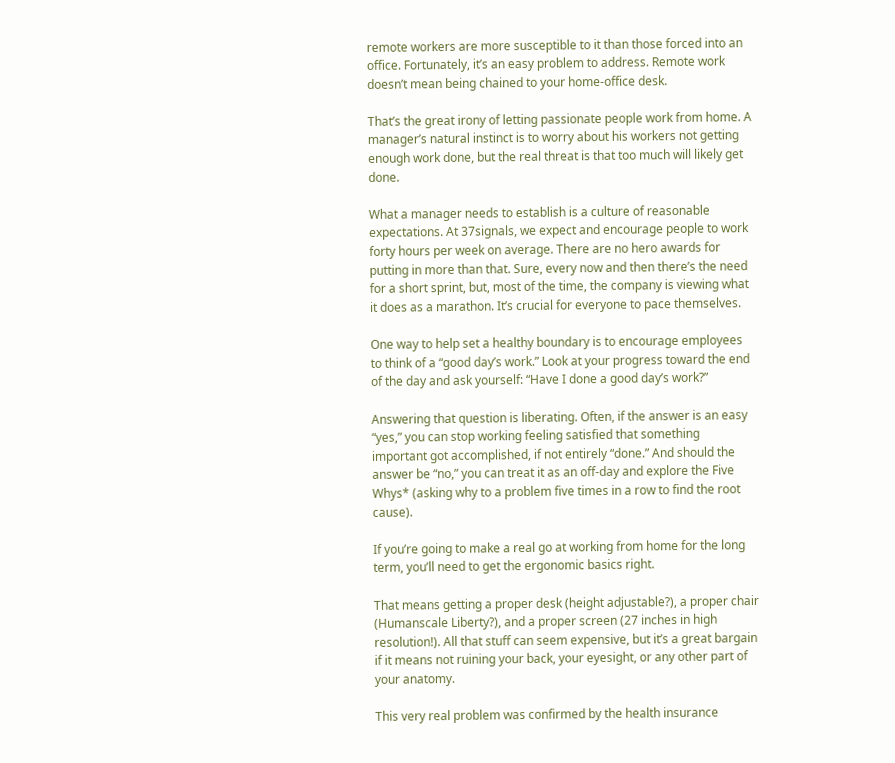remote workers are more susceptible to it than those forced into an office. Fortunately, it’s an easy problem to address. Remote work doesn’t mean being chained to your home-office desk.

That’s the great irony of letting passionate people work from home. A manager’s natural instinct is to worry about his workers not getting enough work done, but the real threat is that too much will likely get done.

What a manager needs to establish is a culture of reasonable expectations. At 37signals, we expect and encourage people to work forty hours per week on average. There are no hero awards for putting in more than that. Sure, every now and then there’s the need for a short sprint, but, most of the time, the company is viewing what it does as a marathon. It’s crucial for everyone to pace themselves.

One way to help set a healthy boundary is to encourage employees to think of a “good day’s work.” Look at your progress toward the end of the day and ask yourself: “Have I done a good day’s work?”

Answering that question is liberating. Often, if the answer is an easy “yes,” you can stop working feeling satisfied that something important got accomplished, if not entirely “done.” And should the answer be “no,” you can treat it as an off-day and explore the Five Whys* (asking why to a problem five times in a row to find the root cause).

If you’re going to make a real go at working from home for the long term, you’ll need to get the ergonomic basics right.

That means getting a proper desk (height adjustable?), a proper chair (Humanscale Liberty?), and a proper screen (27 inches in high resolution!). All that stuff can seem expensive, but it’s a great bargain if it means not ruining your back, your eyesight, or any other part of your anatomy.

This very real problem was confirmed by the health insurance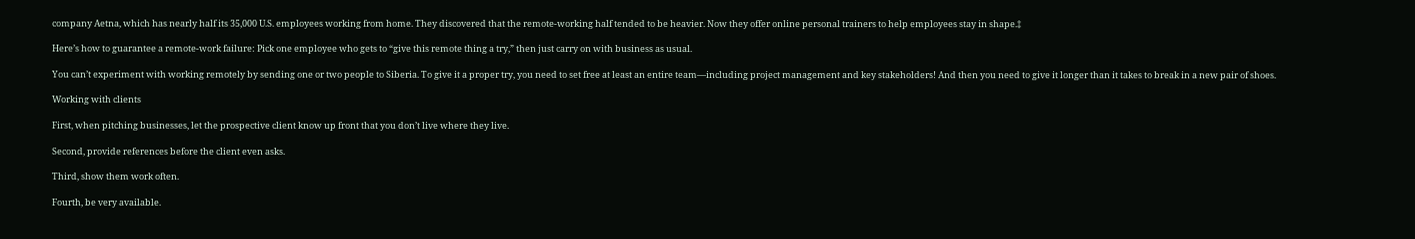company Aetna, which has nearly half its 35,000 U.S. employees working from home. They discovered that the remote-working half tended to be heavier. Now they offer online personal trainers to help employees stay in shape.‡

Here’s how to guarantee a remote-work failure: Pick one employee who gets to “give this remote thing a try,” then just carry on with business as usual.

You can’t experiment with working remotely by sending one or two people to Siberia. To give it a proper try, you need to set free at least an entire team—including project management and key stakeholders! And then you need to give it longer than it takes to break in a new pair of shoes.

Working with clients

First, when pitching businesses, let the prospective client know up front that you don’t live where they live.

Second, provide references before the client even asks.

Third, show them work often.

Fourth, be very available.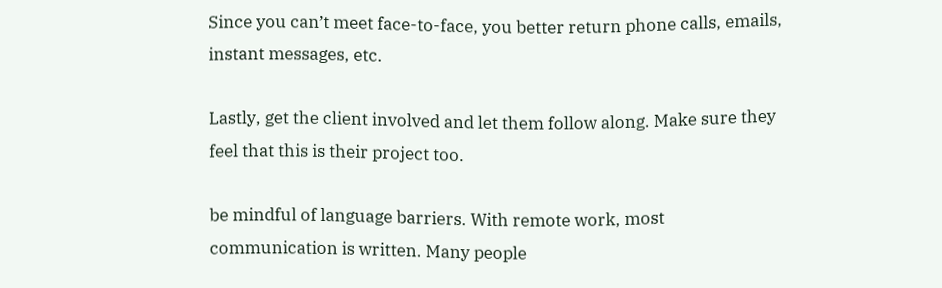Since you can’t meet face-to-face, you better return phone calls, emails, instant messages, etc.

Lastly, get the client involved and let them follow along. Make sure they feel that this is their project too.

be mindful of language barriers. With remote work, most communication is written. Many people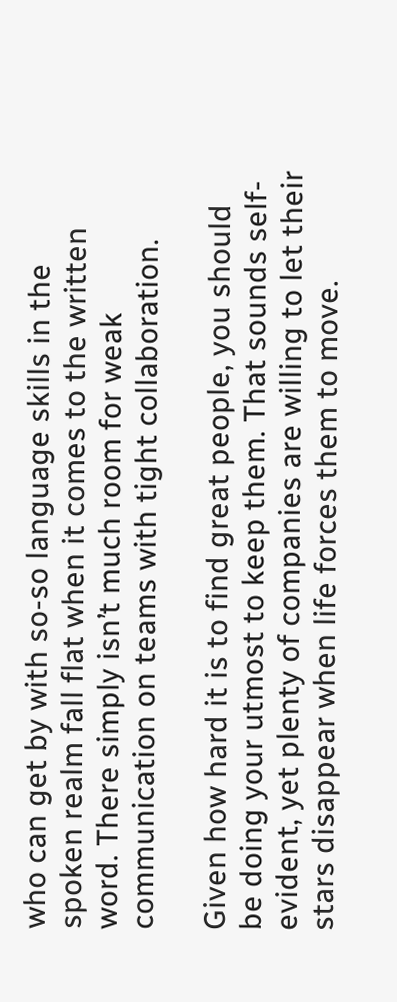who can get by with so-so language skills in the spoken realm fall flat when it comes to the written word. There simply isn’t much room for weak communication on teams with tight collaboration.

Given how hard it is to find great people, you should be doing your utmost to keep them. That sounds self-evident, yet plenty of companies are willing to let their stars disappear when life forces them to move.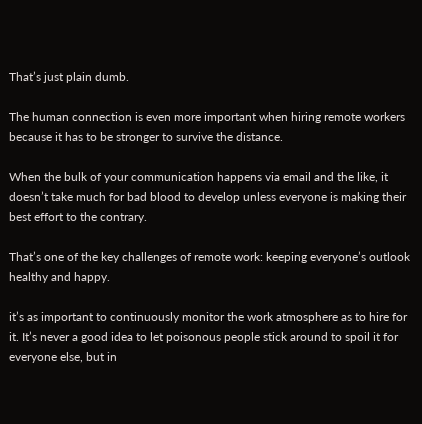That’s just plain dumb.

The human connection is even more important when hiring remote workers because it has to be stronger to survive the distance.

When the bulk of your communication happens via email and the like, it doesn’t take much for bad blood to develop unless everyone is making their best effort to the contrary.

That’s one of the key challenges of remote work: keeping everyone’s outlook healthy and happy.

it’s as important to continuously monitor the work atmosphere as to hire for it. It’s never a good idea to let poisonous people stick around to spoil it for everyone else, but in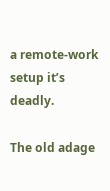a remote-work setup it’s deadly.

The old adage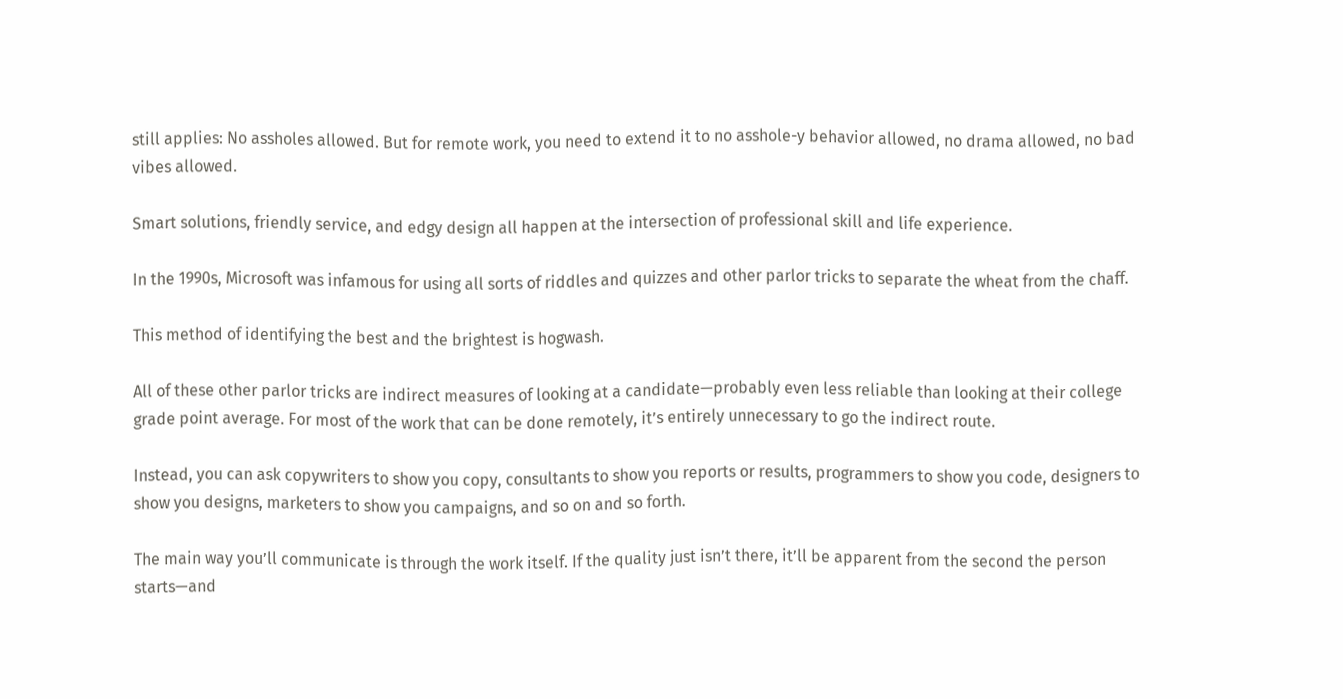still applies: No assholes allowed. But for remote work, you need to extend it to no asshole-y behavior allowed, no drama allowed, no bad vibes allowed.

Smart solutions, friendly service, and edgy design all happen at the intersection of professional skill and life experience.

In the 1990s, Microsoft was infamous for using all sorts of riddles and quizzes and other parlor tricks to separate the wheat from the chaff.

This method of identifying the best and the brightest is hogwash.

All of these other parlor tricks are indirect measures of looking at a candidate—probably even less reliable than looking at their college grade point average. For most of the work that can be done remotely, it’s entirely unnecessary to go the indirect route.

Instead, you can ask copywriters to show you copy, consultants to show you reports or results, programmers to show you code, designers to show you designs, marketers to show you campaigns, and so on and so forth.

The main way you’ll communicate is through the work itself. If the quality just isn’t there, it’ll be apparent from the second the person starts—and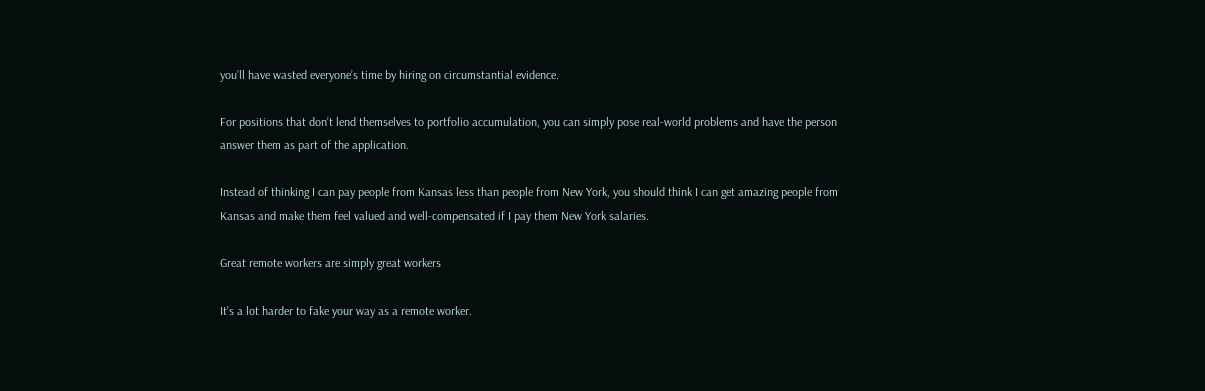you’ll have wasted everyone’s time by hiring on circumstantial evidence.

For positions that don’t lend themselves to portfolio accumulation, you can simply pose real-world problems and have the person answer them as part of the application.

Instead of thinking I can pay people from Kansas less than people from New York, you should think I can get amazing people from Kansas and make them feel valued and well-compensated if I pay them New York salaries.

Great remote workers are simply great workers

It’s a lot harder to fake your way as a remote worker.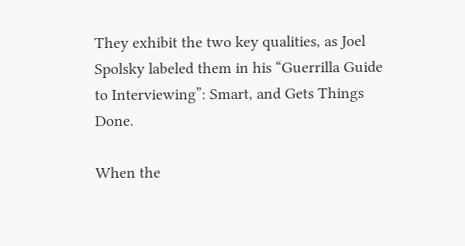They exhibit the two key qualities, as Joel Spolsky labeled them in his “Guerrilla Guide to Interviewing”: Smart, and Gets Things Done.

When the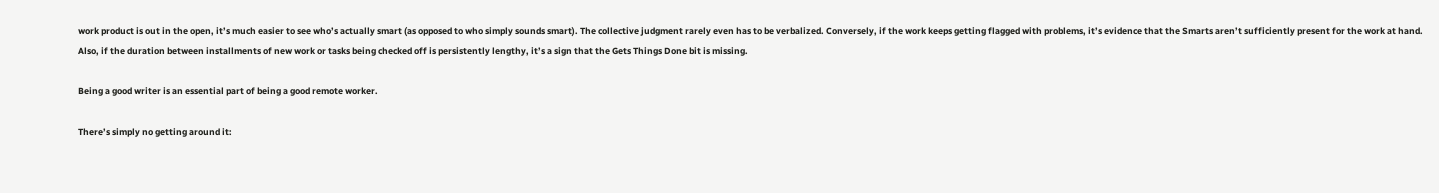work product is out in the open, it’s much easier to see who’s actually smart (as opposed to who simply sounds smart). The collective judgment rarely even has to be verbalized. Conversely, if the work keeps getting flagged with problems, it’s evidence that the Smarts aren’t sufficiently present for the work at hand. Also, if the duration between installments of new work or tasks being checked off is persistently lengthy, it’s a sign that the Gets Things Done bit is missing.

Being a good writer is an essential part of being a good remote worker.

There’s simply no getting around it: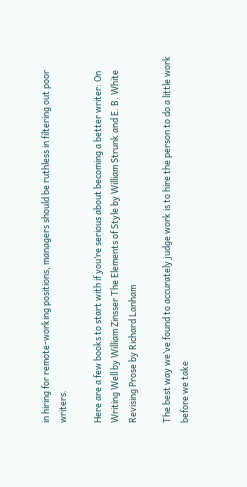in hiring for remote-working positions, managers should be ruthless in filtering out poor writers.

Here are a few books to start with if you’re serious about becoming a better writer: On Writing Well by William Zinsser The Elements of Style by William Strunk and E. B. White Revising Prose by Richard Lanham

The best way we’ve found to accurately judge work is to hire the person to do a little work before we take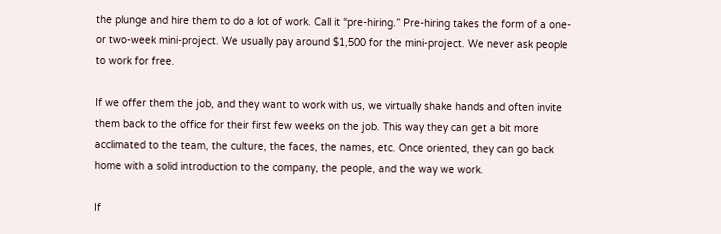the plunge and hire them to do a lot of work. Call it “pre-hiring.” Pre-hiring takes the form of a one- or two-week mini-project. We usually pay around $1,500 for the mini-project. We never ask people to work for free.

If we offer them the job, and they want to work with us, we virtually shake hands and often invite them back to the office for their first few weeks on the job. This way they can get a bit more acclimated to the team, the culture, the faces, the names, etc. Once oriented, they can go back home with a solid introduction to the company, the people, and the way we work.

If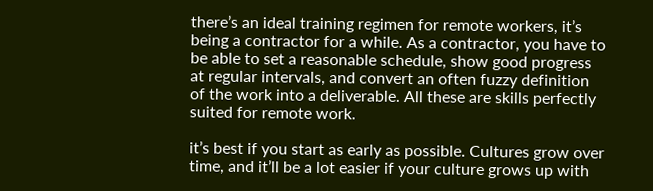there’s an ideal training regimen for remote workers, it’s being a contractor for a while. As a contractor, you have to be able to set a reasonable schedule, show good progress at regular intervals, and convert an often fuzzy definition of the work into a deliverable. All these are skills perfectly suited for remote work.

it’s best if you start as early as possible. Cultures grow over time, and it’ll be a lot easier if your culture grows up with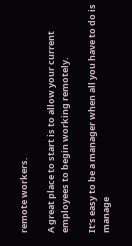remote workers.

A great place to start is to allow your current employees to begin working remotely.

It’s easy to be a manager when all you have to do is manage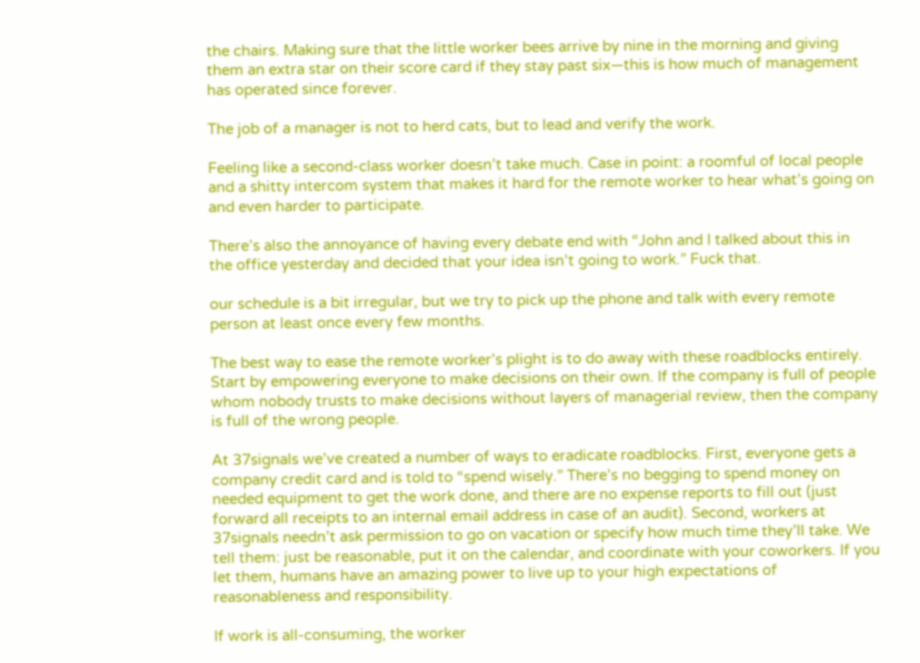the chairs. Making sure that the little worker bees arrive by nine in the morning and giving them an extra star on their score card if they stay past six—this is how much of management has operated since forever.

The job of a manager is not to herd cats, but to lead and verify the work.

Feeling like a second-class worker doesn’t take much. Case in point: a roomful of local people and a shitty intercom system that makes it hard for the remote worker to hear what’s going on and even harder to participate.

There’s also the annoyance of having every debate end with “John and I talked about this in the office yesterday and decided that your idea isn’t going to work.” Fuck that.

our schedule is a bit irregular, but we try to pick up the phone and talk with every remote person at least once every few months.

The best way to ease the remote worker’s plight is to do away with these roadblocks entirely. Start by empowering everyone to make decisions on their own. If the company is full of people whom nobody trusts to make decisions without layers of managerial review, then the company is full of the wrong people.

At 37signals we’ve created a number of ways to eradicate roadblocks. First, everyone gets a company credit card and is told to “spend wisely.” There’s no begging to spend money on needed equipment to get the work done, and there are no expense reports to fill out (just forward all receipts to an internal email address in case of an audit). Second, workers at 37signals needn’t ask permission to go on vacation or specify how much time they’ll take. We tell them: just be reasonable, put it on the calendar, and coordinate with your coworkers. If you let them, humans have an amazing power to live up to your high expectations of reasonableness and responsibility.

If work is all-consuming, the worker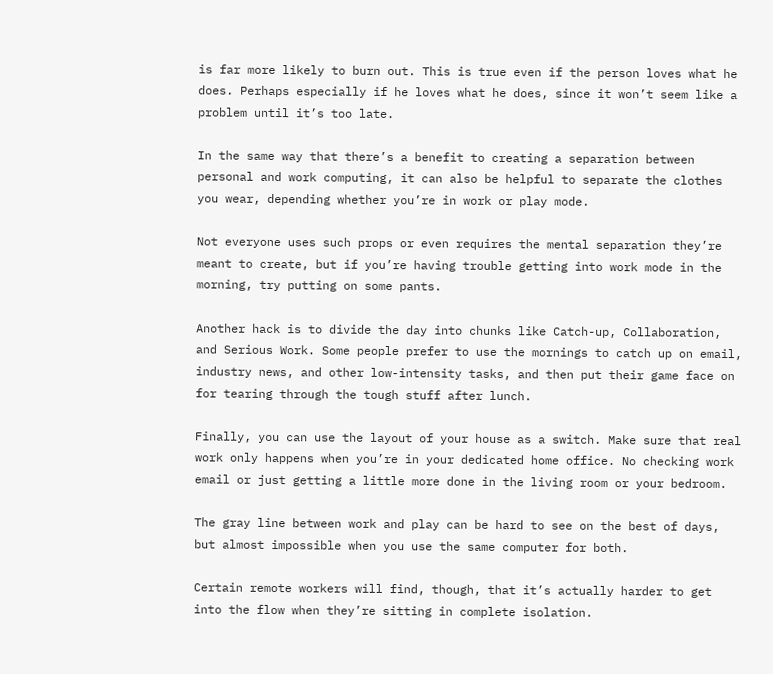is far more likely to burn out. This is true even if the person loves what he does. Perhaps especially if he loves what he does, since it won’t seem like a problem until it’s too late.

In the same way that there’s a benefit to creating a separation between personal and work computing, it can also be helpful to separate the clothes you wear, depending whether you’re in work or play mode.

Not everyone uses such props or even requires the mental separation they’re meant to create, but if you’re having trouble getting into work mode in the morning, try putting on some pants.

Another hack is to divide the day into chunks like Catch-up, Collaboration, and Serious Work. Some people prefer to use the mornings to catch up on email, industry news, and other low-intensity tasks, and then put their game face on for tearing through the tough stuff after lunch.

Finally, you can use the layout of your house as a switch. Make sure that real work only happens when you’re in your dedicated home office. No checking work email or just getting a little more done in the living room or your bedroom.

The gray line between work and play can be hard to see on the best of days, but almost impossible when you use the same computer for both.

Certain remote workers will find, though, that it’s actually harder to get into the flow when they’re sitting in complete isolation.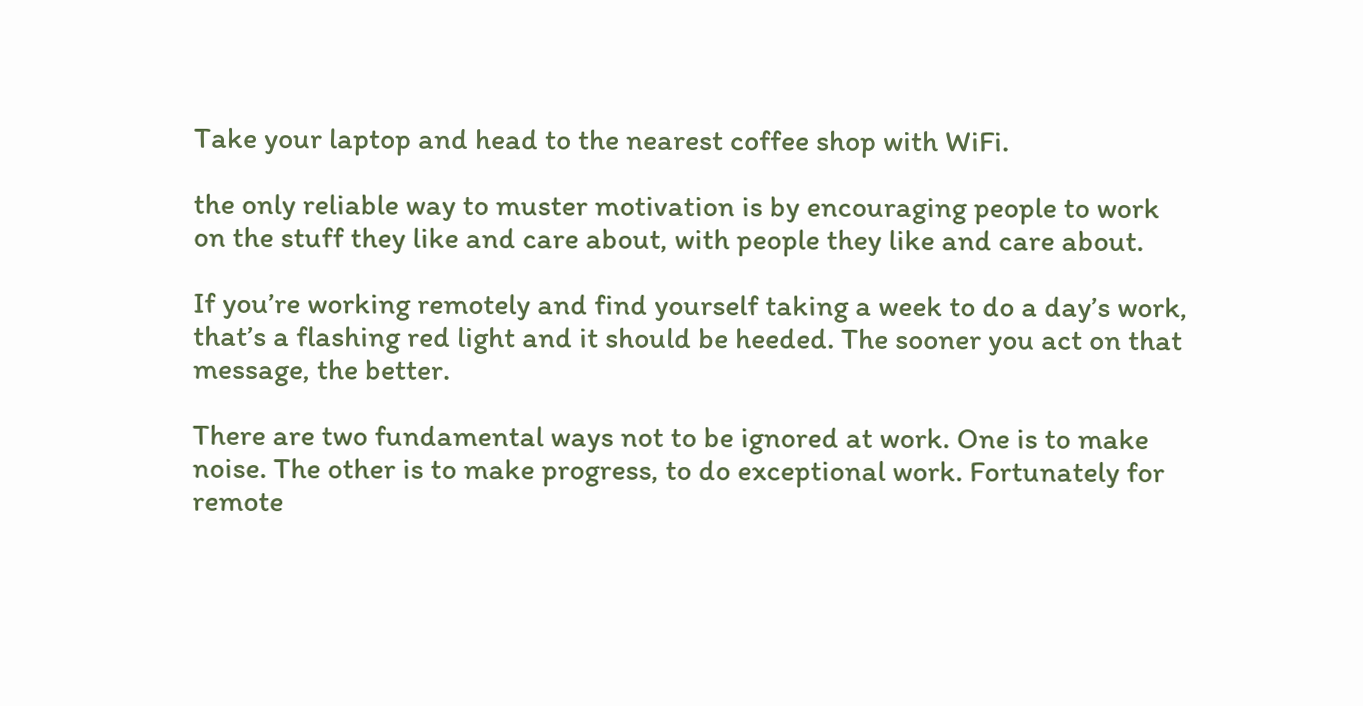Take your laptop and head to the nearest coffee shop with WiFi.

the only reliable way to muster motivation is by encouraging people to work on the stuff they like and care about, with people they like and care about.

If you’re working remotely and find yourself taking a week to do a day’s work, that’s a flashing red light and it should be heeded. The sooner you act on that message, the better.

There are two fundamental ways not to be ignored at work. One is to make noise. The other is to make progress, to do exceptional work. Fortunately for remote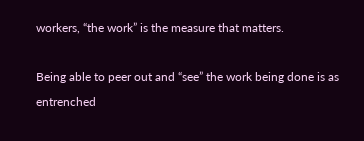workers, “the work” is the measure that matters.

Being able to peer out and “see” the work being done is as entrenched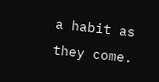a habit as they come.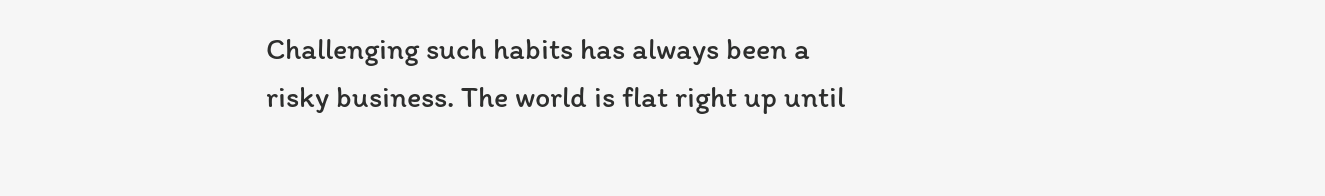Challenging such habits has always been a risky business. The world is flat right up until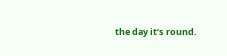the day it’s round.